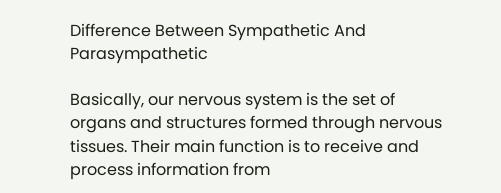Difference Between Sympathetic And Parasympathetic

Basically, our nervous system is the set of organs and structures formed through nervous tissues. Their main function is to receive and process information from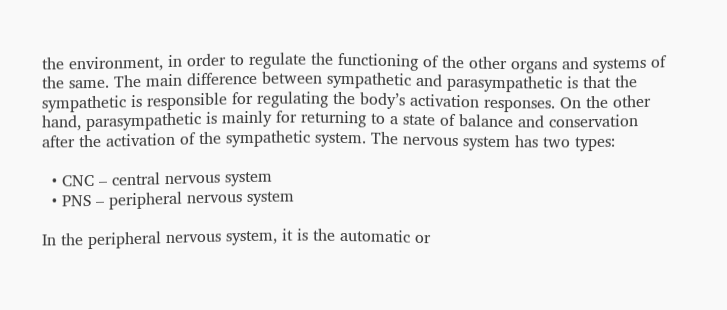the environment, in order to regulate the functioning of the other organs and systems of the same. The main difference between sympathetic and parasympathetic is that the sympathetic is responsible for regulating the body’s activation responses. On the other hand, parasympathetic is mainly for returning to a state of balance and conservation after the activation of the sympathetic system. The nervous system has two types:

  • CNC – central nervous system
  • PNS – peripheral nervous system

In the peripheral nervous system, it is the automatic or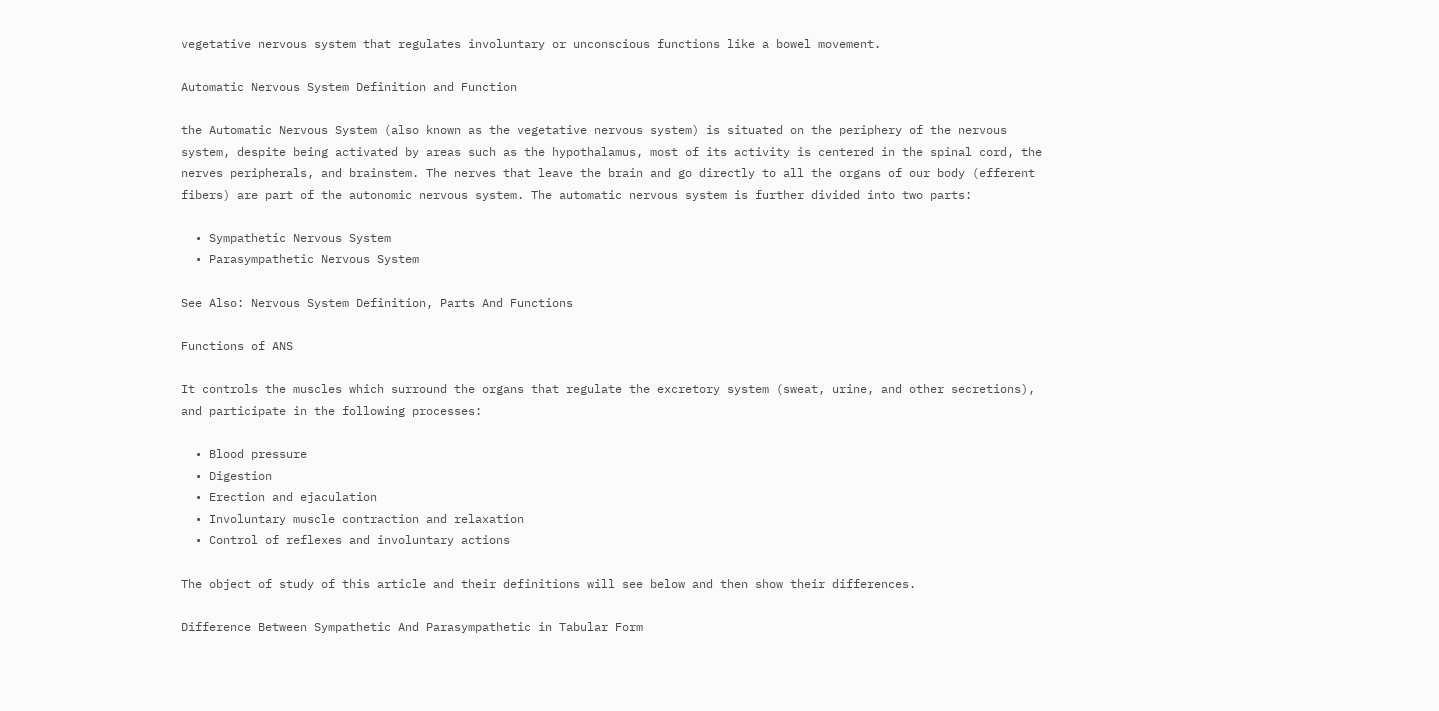vegetative nervous system that regulates involuntary or unconscious functions like a bowel movement.

Automatic Nervous System Definition and Function

the Automatic Nervous System (also known as the vegetative nervous system) is situated on the periphery of the nervous system, despite being activated by areas such as the hypothalamus, most of its activity is centered in the spinal cord, the nerves peripherals, and brainstem. The nerves that leave the brain and go directly to all the organs of our body (efferent fibers) are part of the autonomic nervous system. The automatic nervous system is further divided into two parts:

  • Sympathetic Nervous System
  • Parasympathetic Nervous System

See Also: Nervous System Definition, Parts And Functions

Functions of ANS

It controls the muscles which surround the organs that regulate the excretory system (sweat, urine, and other secretions), and participate in the following processes:

  • Blood pressure
  • Digestion
  • Erection and ejaculation
  • Involuntary muscle contraction and relaxation
  • Control of reflexes and involuntary actions

The object of study of this article and their definitions will see below and then show their differences.

Difference Between Sympathetic And Parasympathetic in Tabular Form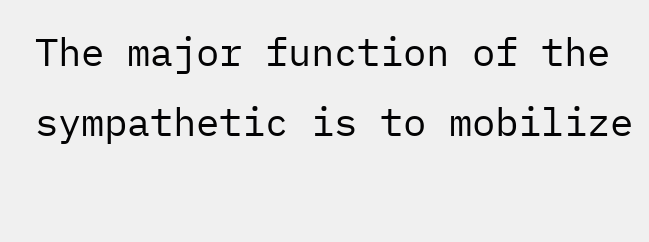The major function of the sympathetic is to mobilize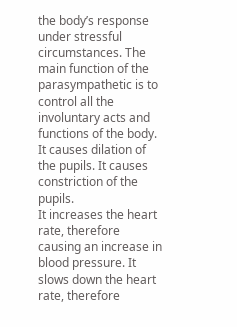the body’s response under stressful circumstances. The main function of the parasympathetic is to control all the involuntary acts and functions of the body.
It causes dilation of the pupils. It causes constriction of the pupils.
It increases the heart rate, therefore causing an increase in blood pressure. It slows down the heart rate, therefore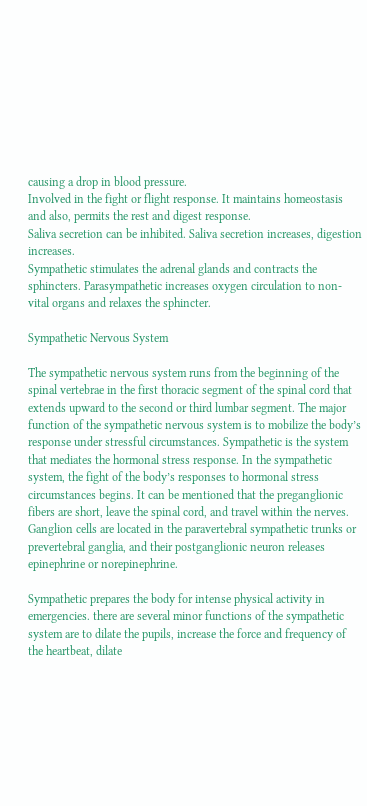causing a drop in blood pressure.
Involved in the fight or flight response. It maintains homeostasis and also, permits the rest and digest response.
Saliva secretion can be inhibited. Saliva secretion increases, digestion increases.
Sympathetic stimulates the adrenal glands and contracts the sphincters. Parasympathetic increases oxygen circulation to non-vital organs and relaxes the sphincter.

Sympathetic Nervous System

The sympathetic nervous system runs from the beginning of the spinal vertebrae in the first thoracic segment of the spinal cord that extends upward to the second or third lumbar segment. The major function of the sympathetic nervous system is to mobilize the body’s response under stressful circumstances. Sympathetic is the system that mediates the hormonal stress response. In the sympathetic system, the fight of the body’s responses to hormonal stress circumstances begins. It can be mentioned that the preganglionic fibers are short, leave the spinal cord, and travel within the nerves. Ganglion cells are located in the paravertebral sympathetic trunks or prevertebral ganglia, and their postganglionic neuron releases epinephrine or norepinephrine.

Sympathetic prepares the body for intense physical activity in emergencies. there are several minor functions of the sympathetic system are to dilate the pupils, increase the force and frequency of the heartbeat, dilate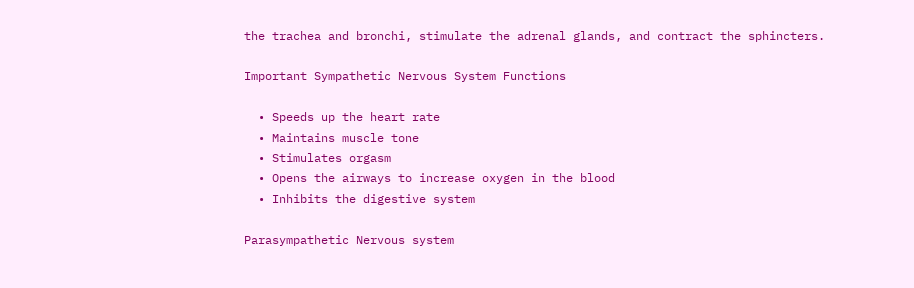the trachea and bronchi, stimulate the adrenal glands, and contract the sphincters.

Important Sympathetic Nervous System Functions

  • Speeds up the heart rate
  • Maintains muscle tone
  • Stimulates orgasm
  • Opens the airways to increase oxygen in the blood
  • Inhibits the digestive system

Parasympathetic Nervous system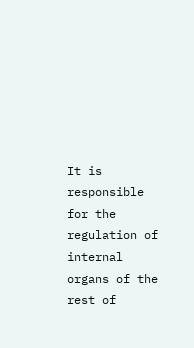It is responsible for the regulation of internal organs of the rest of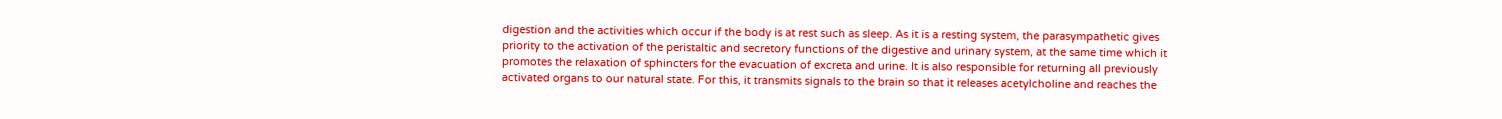digestion and the activities which occur if the body is at rest such as sleep. As it is a resting system, the parasympathetic gives priority to the activation of the peristaltic and secretory functions of the digestive and urinary system, at the same time which it promotes the relaxation of sphincters for the evacuation of excreta and urine. It is also responsible for returning all previously activated organs to our natural state. For this, it transmits signals to the brain so that it releases acetylcholine and reaches the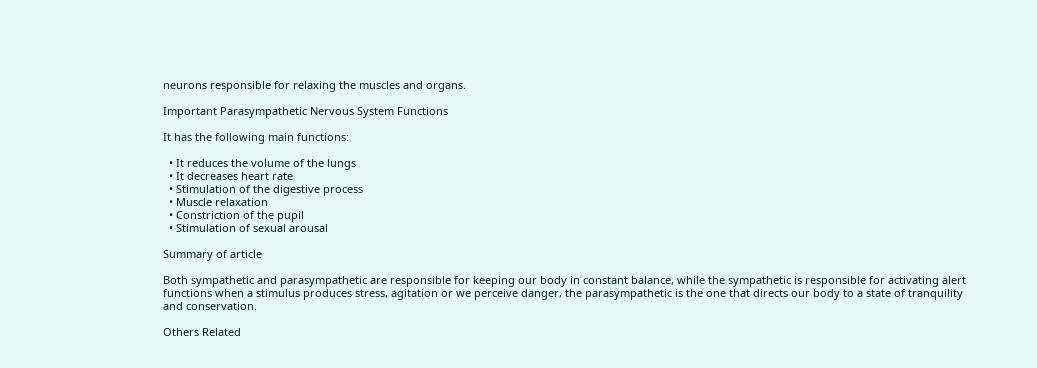neurons responsible for relaxing the muscles and organs.

Important Parasympathetic Nervous System Functions

It has the following main functions:

  • It reduces the volume of the lungs
  • It decreases heart rate
  • Stimulation of the digestive process
  • Muscle relaxation
  • Constriction of the pupil
  • Stimulation of sexual arousal

Summary of article

Both sympathetic and parasympathetic are responsible for keeping our body in constant balance, while the sympathetic is responsible for activating alert functions when a stimulus produces stress, agitation or we perceive danger, the parasympathetic is the one that directs our body to a state of tranquility and conservation.

Others Related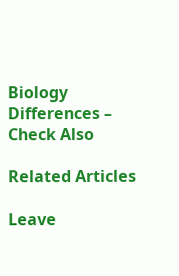Biology Differences – Check Also

Related Articles

Leave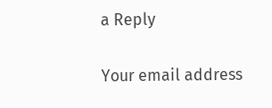a Reply

Your email address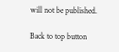will not be published.

Back to top button